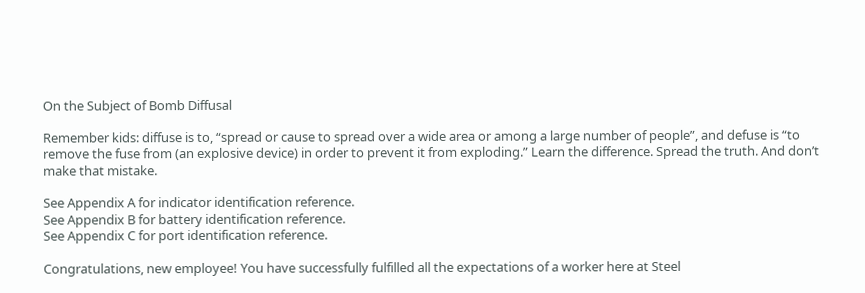On the Subject of Bomb Diffusal

Remember kids: diffuse is to, “spread or cause to spread over a wide area or among a large number of people”, and defuse is “to remove the fuse from (an explosive device) in order to prevent it from exploding.” Learn the difference. Spread the truth. And don’t make that mistake.

See Appendix A for indicator identification reference.
See Appendix B for battery identification reference.
See Appendix C for port identification reference.

Congratulations, new employee! You have successfully fulfilled all the expectations of a worker here at Steel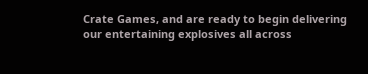Crate Games, and are ready to begin delivering our entertaining explosives all across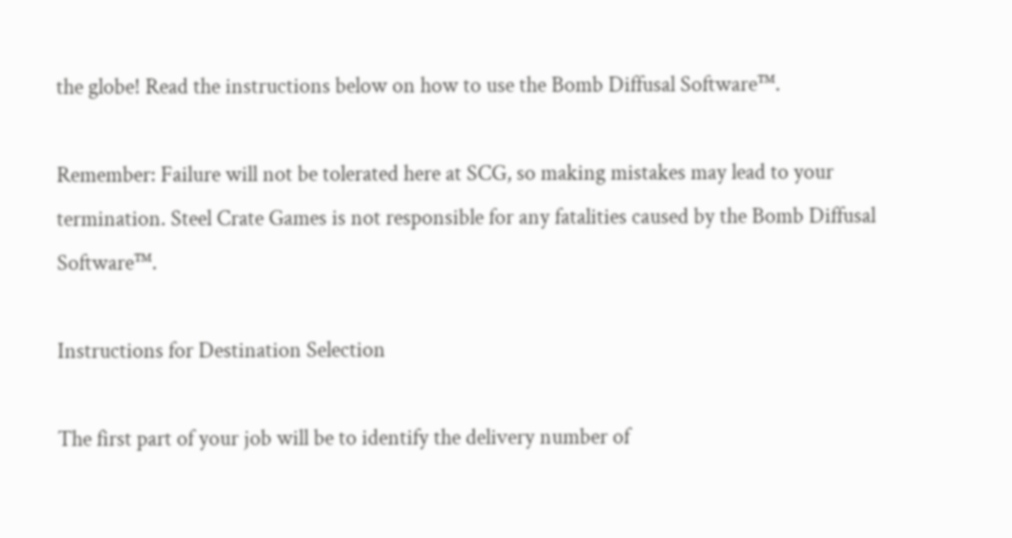the globe! Read the instructions below on how to use the Bomb Diffusal Software™.

Remember: Failure will not be tolerated here at SCG, so making mistakes may lead to your termination. Steel Crate Games is not responsible for any fatalities caused by the Bomb Diffusal Software™.

Instructions for Destination Selection

The first part of your job will be to identify the delivery number of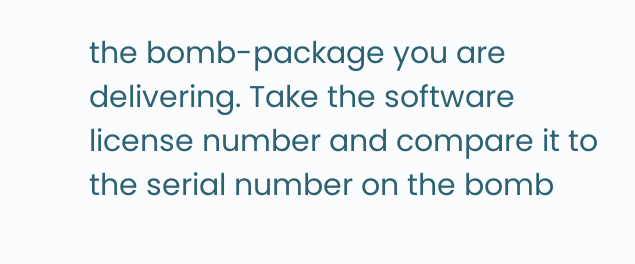the bomb-package you are delivering. Take the software license number and compare it to the serial number on the bomb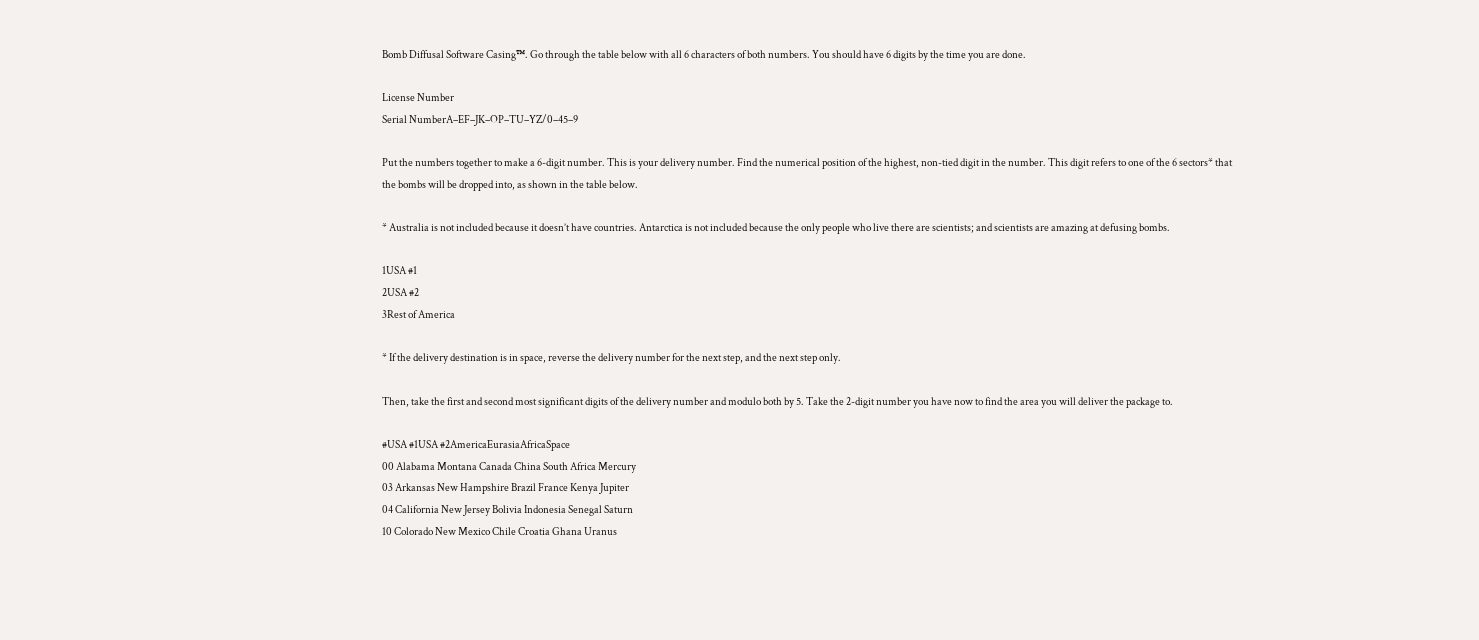Bomb Diffusal Software Casing™. Go through the table below with all 6 characters of both numbers. You should have 6 digits by the time you are done.

License Number
Serial NumberA–EF–JK–OP–TU–YZ/0–45–9

Put the numbers together to make a 6-digit number. This is your delivery number. Find the numerical position of the highest, non-tied digit in the number. This digit refers to one of the 6 sectors* that the bombs will be dropped into, as shown in the table below.

* Australia is not included because it doesn’t have countries. Antarctica is not included because the only people who live there are scientists; and scientists are amazing at defusing bombs.

1USA #1
2USA #2
3Rest of America

* If the delivery destination is in space, reverse the delivery number for the next step, and the next step only.

Then, take the first and second most significant digits of the delivery number and modulo both by 5. Take the 2-digit number you have now to find the area you will deliver the package to.

#USA #1USA #2AmericaEurasiaAfricaSpace
00 Alabama Montana Canada China South Africa Mercury
03 Arkansas New Hampshire Brazil France Kenya Jupiter
04 California New Jersey Bolivia Indonesia Senegal Saturn
10 Colorado New Mexico Chile Croatia Ghana Uranus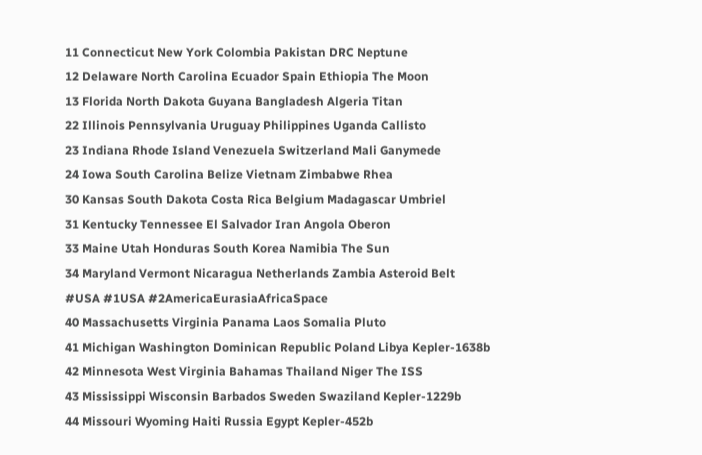11 Connecticut New York Colombia Pakistan DRC Neptune
12 Delaware North Carolina Ecuador Spain Ethiopia The Moon
13 Florida North Dakota Guyana Bangladesh Algeria Titan
22 Illinois Pennsylvania Uruguay Philippines Uganda Callisto
23 Indiana Rhode Island Venezuela Switzerland Mali Ganymede
24 Iowa South Carolina Belize Vietnam Zimbabwe Rhea
30 Kansas South Dakota Costa Rica Belgium Madagascar Umbriel
31 Kentucky Tennessee El Salvador Iran Angola Oberon
33 Maine Utah Honduras South Korea Namibia The Sun
34 Maryland Vermont Nicaragua Netherlands Zambia Asteroid Belt
#USA #1USA #2AmericaEurasiaAfricaSpace
40 Massachusetts Virginia Panama Laos Somalia Pluto
41 Michigan Washington Dominican Republic Poland Libya Kepler-1638b
42 Minnesota West Virginia Bahamas Thailand Niger The ISS
43 Mississippi Wisconsin Barbados Sweden Swaziland Kepler-1229b
44 Missouri Wyoming Haiti Russia Egypt Kepler-452b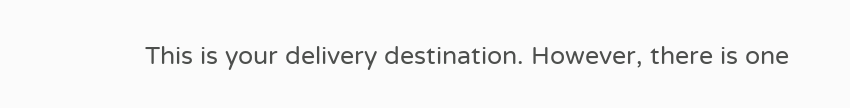This is your delivery destination. However, there is one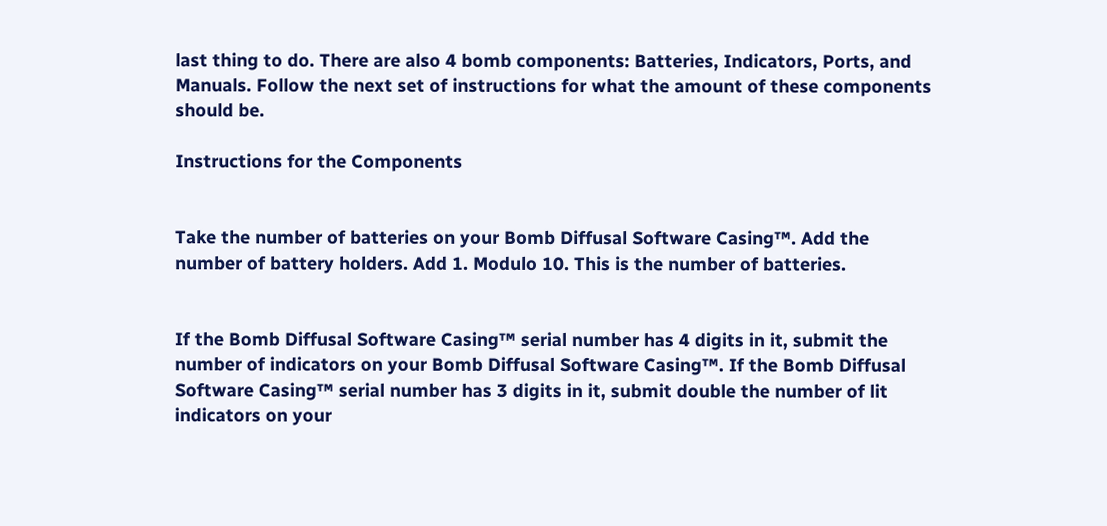last thing to do. There are also 4 bomb components: Batteries, Indicators, Ports, and Manuals. Follow the next set of instructions for what the amount of these components should be.

Instructions for the Components


Take the number of batteries on your Bomb Diffusal Software Casing™. Add the number of battery holders. Add 1. Modulo 10. This is the number of batteries.


If the Bomb Diffusal Software Casing™ serial number has 4 digits in it, submit the number of indicators on your Bomb Diffusal Software Casing™. If the Bomb Diffusal Software Casing™ serial number has 3 digits in it, submit double the number of lit indicators on your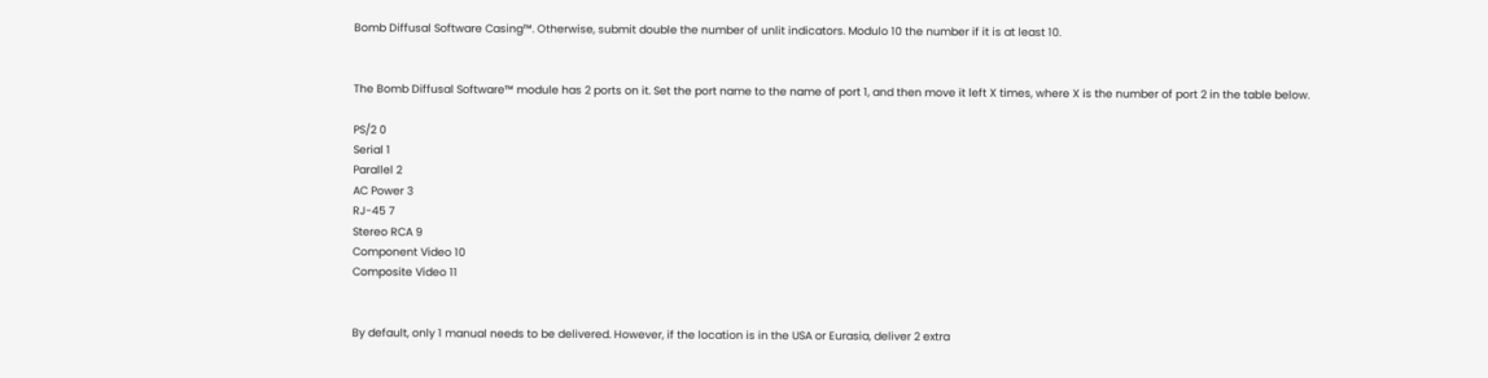Bomb Diffusal Software Casing™. Otherwise, submit double the number of unlit indicators. Modulo 10 the number if it is at least 10.


The Bomb Diffusal Software™ module has 2 ports on it. Set the port name to the name of port 1, and then move it left X times, where X is the number of port 2 in the table below.

PS/2 0
Serial 1
Parallel 2
AC Power 3
RJ-45 7
Stereo RCA 9
Component Video 10
Composite Video 11


By default, only 1 manual needs to be delivered. However, if the location is in the USA or Eurasia, deliver 2 extra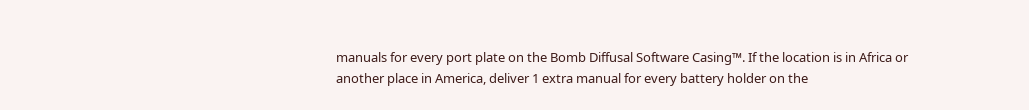manuals for every port plate on the Bomb Diffusal Software Casing™. If the location is in Africa or another place in America, deliver 1 extra manual for every battery holder on the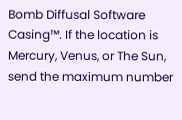Bomb Diffusal Software Casing™. If the location is Mercury, Venus, or The Sun, send the maximum number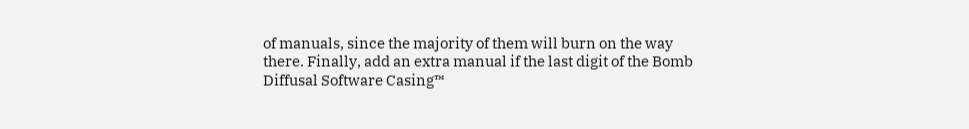of manuals, since the majority of them will burn on the way there. Finally, add an extra manual if the last digit of the Bomb Diffusal Software Casing™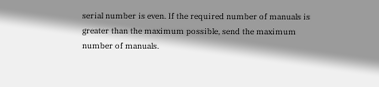serial number is even. If the required number of manuals is greater than the maximum possible, send the maximum number of manuals.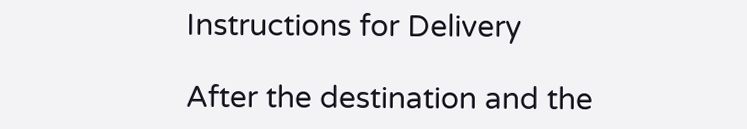Instructions for Delivery

After the destination and the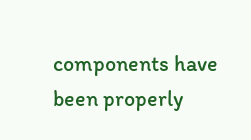components have been properly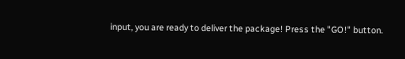input, you are ready to deliver the package! Press the "GO!" button.